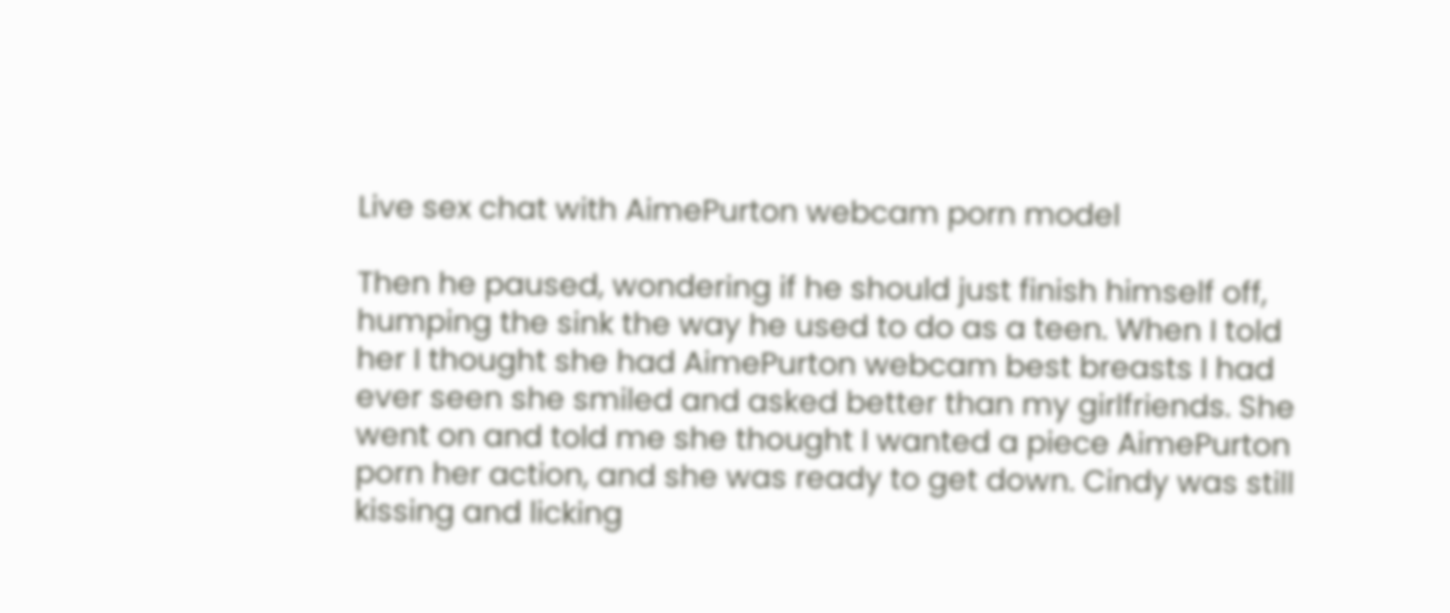Live sex chat with AimePurton webcam porn model

Then he paused, wondering if he should just finish himself off, humping the sink the way he used to do as a teen. When I told her I thought she had AimePurton webcam best breasts I had ever seen she smiled and asked better than my girlfriends. She went on and told me she thought I wanted a piece AimePurton porn her action, and she was ready to get down. Cindy was still kissing and licking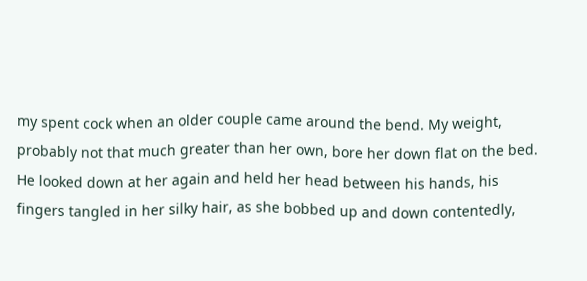my spent cock when an older couple came around the bend. My weight, probably not that much greater than her own, bore her down flat on the bed. He looked down at her again and held her head between his hands, his fingers tangled in her silky hair, as she bobbed up and down contentedly,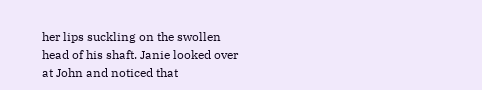her lips suckling on the swollen head of his shaft. Janie looked over at John and noticed that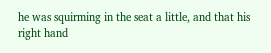he was squirming in the seat a little, and that his right hand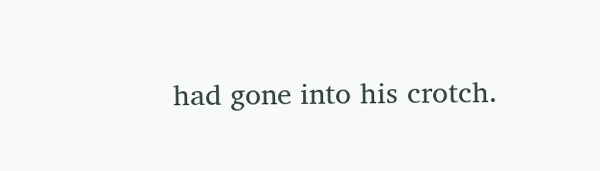had gone into his crotch.